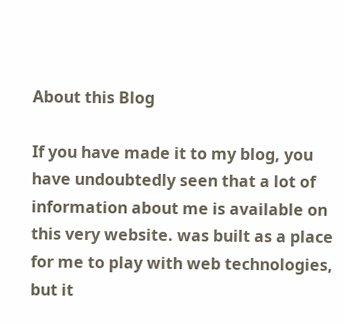About this Blog

If you have made it to my blog, you have undoubtedly seen that a lot of information about me is available on this very website. was built as a place for me to play with web technologies, but it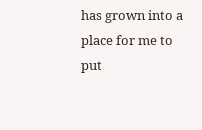has grown into a place for me to put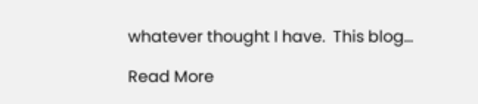whatever thought I have.  This blog…

Read More